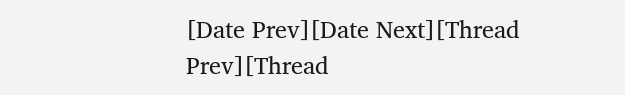[Date Prev][Date Next][Thread Prev][Thread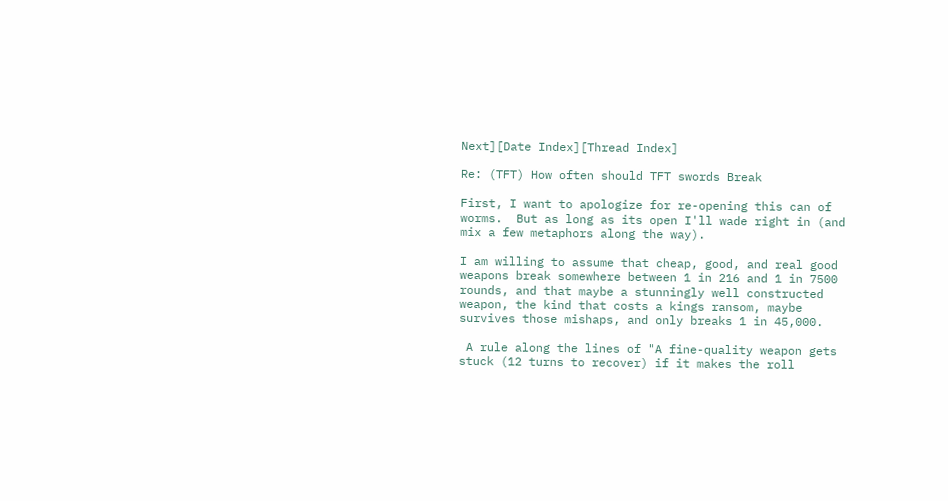Next][Date Index][Thread Index]

Re: (TFT) How often should TFT swords Break

First, I want to apologize for re-opening this can of worms.  But as long as its open I'll wade right in (and mix a few metaphors along the way).

I am willing to assume that cheap, good, and real good weapons break somewhere between 1 in 216 and 1 in 7500 rounds, and that maybe a stunningly well constructed weapon, the kind that costs a kings ransom, maybe survives those mishaps, and only breaks 1 in 45,000.

 A rule along the lines of "A fine-quality weapon gets stuck (12 turns to recover) if it makes the roll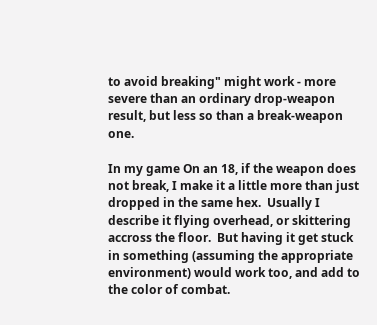to avoid breaking" might work - more severe than an ordinary drop-weapon result, but less so than a break-weapon one.

In my game On an 18, if the weapon does not break, I make it a little more than just dropped in the same hex.  Usually I describe it flying overhead, or skittering accross the floor.  But having it get stuck in something (assuming the appropriate environment) would work too, and add to the color of combat.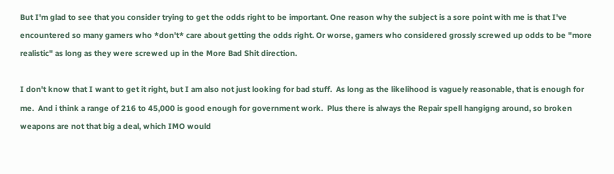But I'm glad to see that you consider trying to get the odds right to be important. One reason why the subject is a sore point with me is that I've encountered so many gamers who *don't* care about getting the odds right. Or worse, gamers who considered grossly screwed up odds to be "more realistic" as long as they were screwed up in the More Bad Shit direction.

I don't know that I want to get it right, but I am also not just looking for bad stuff.  As long as the likelihood is vaguely reasonable, that is enough for me.  And i think a range of 216 to 45,000 is good enough for government work.  Plus there is always the Repair spell hangigng around, so broken weapons are not that big a deal, which IMO would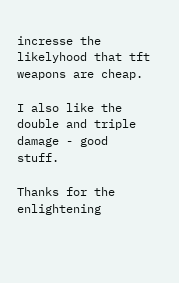incresse the likelyhood that tft weapons are cheap.

I also like the double and triple damage - good stuff.

Thanks for the enlightening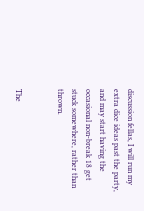discussion fellas, I will run my extra dice ideas past the party, and may start having the occasional non-break 18 get stuck somewhere, rather than thrown.


The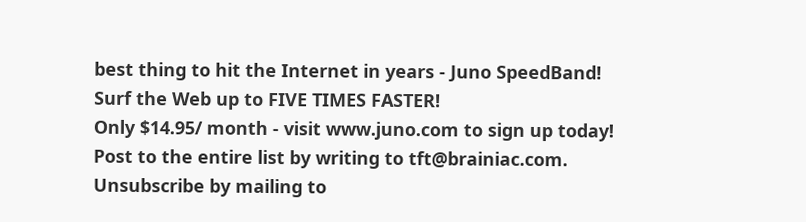best thing to hit the Internet in years - Juno SpeedBand!
Surf the Web up to FIVE TIMES FASTER!
Only $14.95/ month - visit www.juno.com to sign up today!
Post to the entire list by writing to tft@brainiac.com.
Unsubscribe by mailing to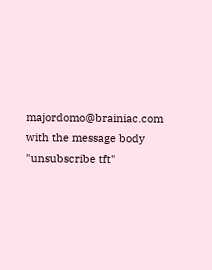majordomo@brainiac.com with the message body
"unsubscribe tft"